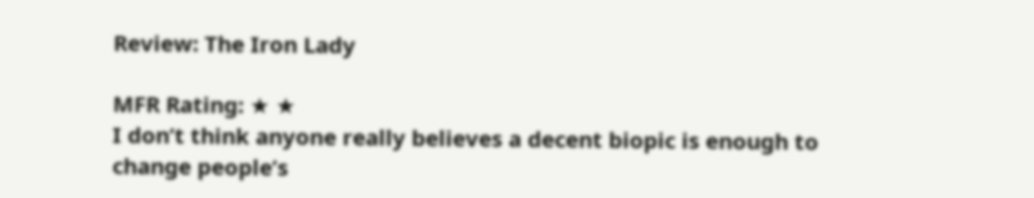Review: The Iron Lady

MFR Rating: ★ ★
I don’t think anyone really believes a decent biopic is enough to change people’s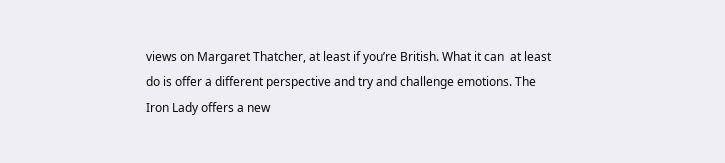views on Margaret Thatcher, at least if you’re British. What it can  at least do is offer a different perspective and try and challenge emotions. The Iron Lady offers a new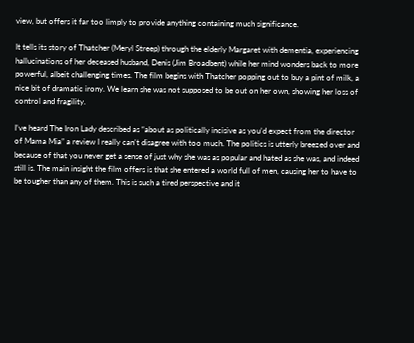view, but offers it far too limply to provide anything containing much significance.

It tells its story of Thatcher (Meryl Streep) through the elderly Margaret with dementia, experiencing hallucinations of her deceased husband, Denis (Jim Broadbent) while her mind wonders back to more powerful, albeit challenging times. The film begins with Thatcher popping out to buy a pint of milk, a nice bit of dramatic irony. We learn she was not supposed to be out on her own, showing her loss of control and fragility.

I’ve heard The Iron Lady described as “about as politically incisive as you’d expect from the director of Mama Mia” a review I really can’t disagree with too much. The politics is utterly breezed over and because of that you never get a sense of just why she was as popular and hated as she was, and indeed still is. The main insight the film offers is that she entered a world full of men, causing her to have to be tougher than any of them. This is such a tired perspective and it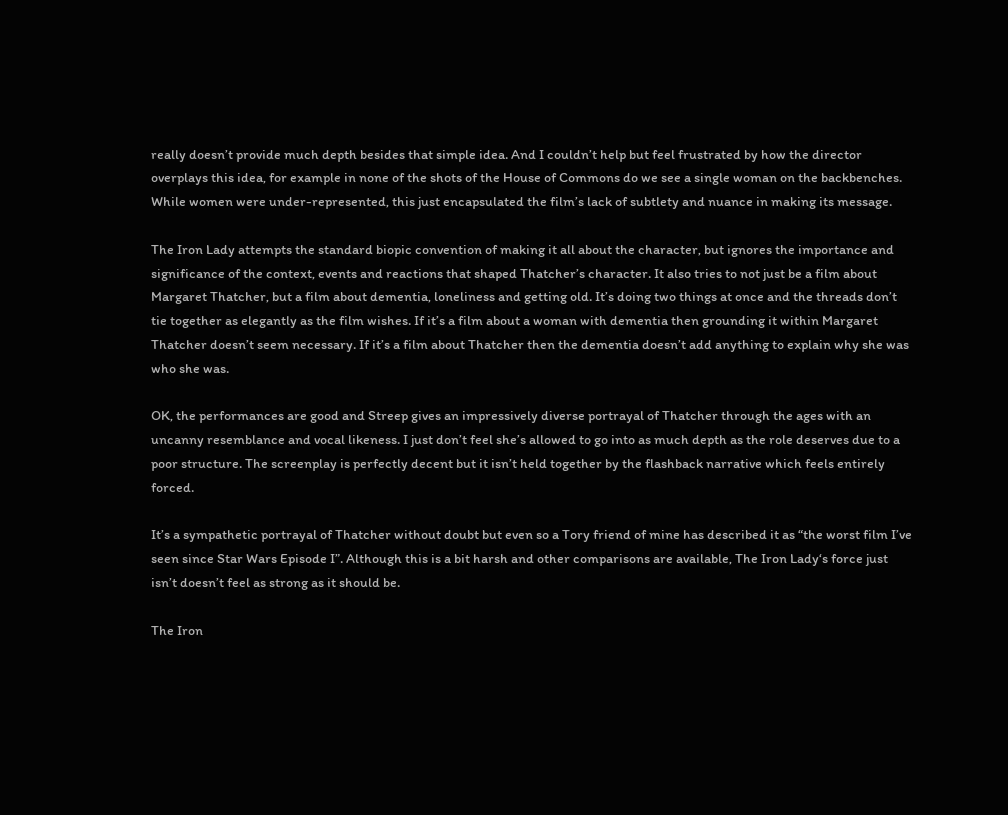really doesn’t provide much depth besides that simple idea. And I couldn’t help but feel frustrated by how the director overplays this idea, for example in none of the shots of the House of Commons do we see a single woman on the backbenches. While women were under-represented, this just encapsulated the film’s lack of subtlety and nuance in making its message.

The Iron Lady attempts the standard biopic convention of making it all about the character, but ignores the importance and significance of the context, events and reactions that shaped Thatcher’s character. It also tries to not just be a film about Margaret Thatcher, but a film about dementia, loneliness and getting old. It’s doing two things at once and the threads don’t tie together as elegantly as the film wishes. If it’s a film about a woman with dementia then grounding it within Margaret Thatcher doesn’t seem necessary. If it’s a film about Thatcher then the dementia doesn’t add anything to explain why she was who she was.

OK, the performances are good and Streep gives an impressively diverse portrayal of Thatcher through the ages with an uncanny resemblance and vocal likeness. I just don’t feel she’s allowed to go into as much depth as the role deserves due to a poor structure. The screenplay is perfectly decent but it isn’t held together by the flashback narrative which feels entirely forced.

It’s a sympathetic portrayal of Thatcher without doubt but even so a Tory friend of mine has described it as “the worst film I’ve seen since Star Wars Episode I”. Although this is a bit harsh and other comparisons are available, The Iron Lady‘s force just isn’t doesn’t feel as strong as it should be.

The Iron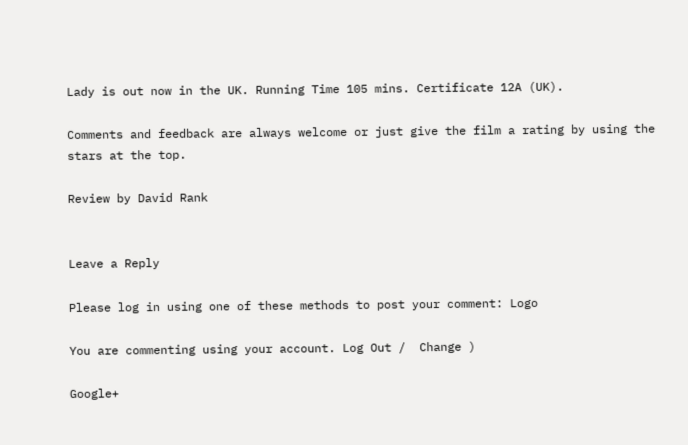Lady is out now in the UK. Running Time 105 mins. Certificate 12A (UK).

Comments and feedback are always welcome or just give the film a rating by using the stars at the top.

Review by David Rank


Leave a Reply

Please log in using one of these methods to post your comment: Logo

You are commenting using your account. Log Out /  Change )

Google+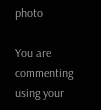photo

You are commenting using your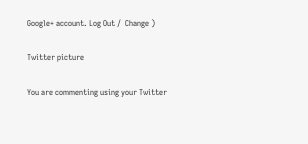Google+ account. Log Out /  Change )

Twitter picture

You are commenting using your Twitter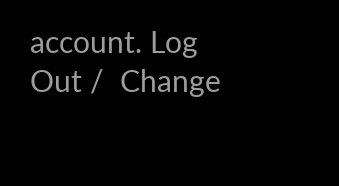account. Log Out /  Change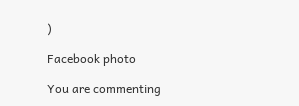)

Facebook photo

You are commenting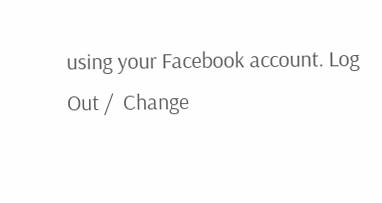using your Facebook account. Log Out /  Change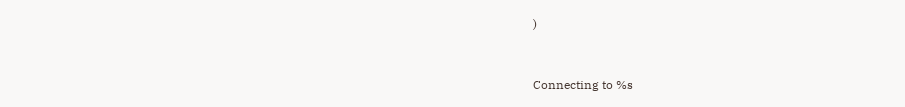)


Connecting to %s